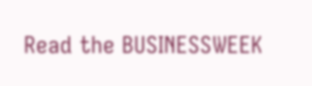Read the BUSINESSWEEK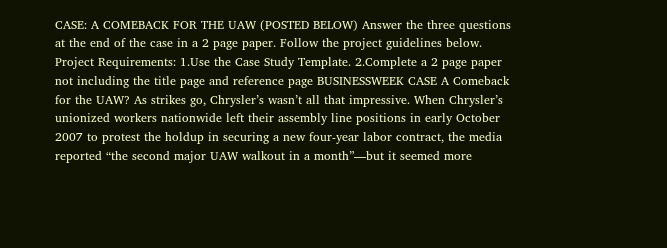CASE: A COMEBACK FOR THE UAW (POSTED BELOW) Answer the three questions at the end of the case in a 2 page paper. Follow the project guidelines below. Project Requirements: 1.Use the Case Study Template. 2.Complete a 2 page paper not including the title page and reference page BUSINESSWEEK CASE A Comeback for the UAW? As strikes go, Chrysler’s wasn’t all that impressive. When Chrysler’s unionized workers nationwide left their assembly line positions in early October 2007 to protest the holdup in securing a new four-year labor contract, the media reported “the second major UAW walkout in a month”—but it seemed more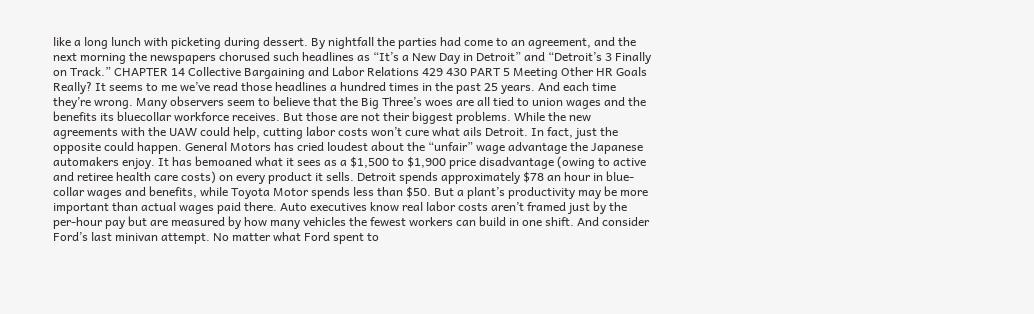like a long lunch with picketing during dessert. By nightfall the parties had come to an agreement, and the next morning the newspapers chorused such headlines as “It’s a New Day in Detroit” and “Detroit’s 3 Finally on Track.” CHAPTER 14 Collective Bargaining and Labor Relations 429 430 PART 5 Meeting Other HR Goals Really? It seems to me we’ve read those headlines a hundred times in the past 25 years. And each time they’re wrong. Many observers seem to believe that the Big Three’s woes are all tied to union wages and the benefits its bluecollar workforce receives. But those are not their biggest problems. While the new agreements with the UAW could help, cutting labor costs won’t cure what ails Detroit. In fact, just the opposite could happen. General Motors has cried loudest about the “unfair” wage advantage the Japanese automakers enjoy. It has bemoaned what it sees as a $1,500 to $1,900 price disadvantage (owing to active and retiree health care costs) on every product it sells. Detroit spends approximately $78 an hour in blue-collar wages and benefits, while Toyota Motor spends less than $50. But a plant’s productivity may be more important than actual wages paid there. Auto executives know real labor costs aren’t framed just by the per-hour pay but are measured by how many vehicles the fewest workers can build in one shift. And consider Ford’s last minivan attempt. No matter what Ford spent to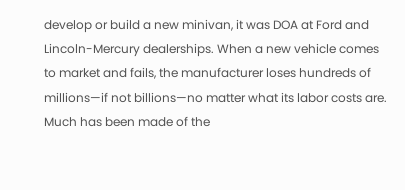develop or build a new minivan, it was DOA at Ford and Lincoln-Mercury dealerships. When a new vehicle comes to market and fails, the manufacturer loses hundreds of millions—if not billions—no matter what its labor costs are. Much has been made of the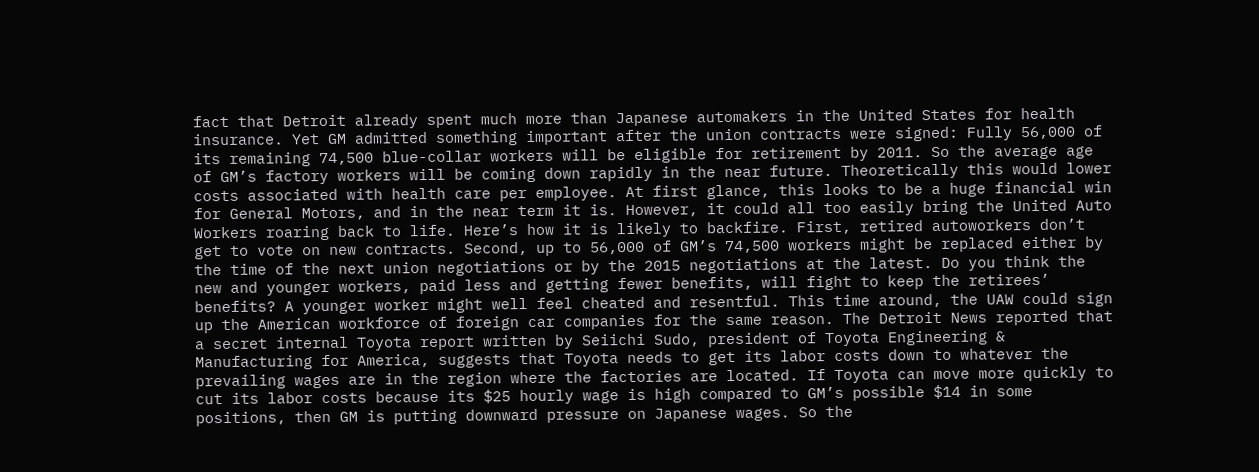fact that Detroit already spent much more than Japanese automakers in the United States for health insurance. Yet GM admitted something important after the union contracts were signed: Fully 56,000 of its remaining 74,500 blue-collar workers will be eligible for retirement by 2011. So the average age of GM’s factory workers will be coming down rapidly in the near future. Theoretically this would lower costs associated with health care per employee. At first glance, this looks to be a huge financial win for General Motors, and in the near term it is. However, it could all too easily bring the United Auto Workers roaring back to life. Here’s how it is likely to backfire. First, retired autoworkers don’t get to vote on new contracts. Second, up to 56,000 of GM’s 74,500 workers might be replaced either by the time of the next union negotiations or by the 2015 negotiations at the latest. Do you think the new and younger workers, paid less and getting fewer benefits, will fight to keep the retirees’ benefits? A younger worker might well feel cheated and resentful. This time around, the UAW could sign up the American workforce of foreign car companies for the same reason. The Detroit News reported that a secret internal Toyota report written by Seiichi Sudo, president of Toyota Engineering & Manufacturing for America, suggests that Toyota needs to get its labor costs down to whatever the prevailing wages are in the region where the factories are located. If Toyota can move more quickly to cut its labor costs because its $25 hourly wage is high compared to GM’s possible $14 in some positions, then GM is putting downward pressure on Japanese wages. So the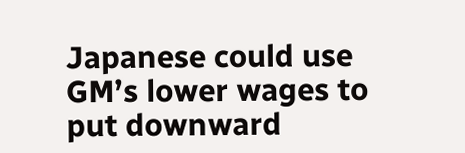Japanese could use GM’s lower wages to put downward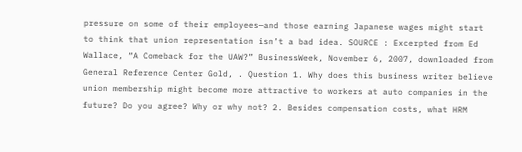pressure on some of their employees—and those earning Japanese wages might start to think that union representation isn’t a bad idea. SOURCE : Excerpted from Ed Wallace, “A Comeback for the UAW?” BusinessWeek, November 6, 2007, downloaded from General Reference Center Gold, . Question 1. Why does this business writer believe union membership might become more attractive to workers at auto companies in the future? Do you agree? Why or why not? 2. Besides compensation costs, what HRM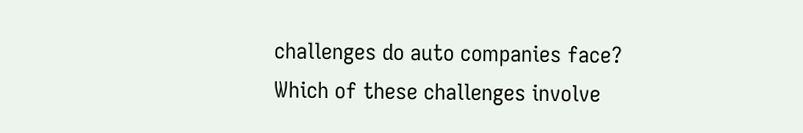challenges do auto companies face? Which of these challenges involve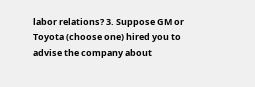labor relations? 3. Suppose GM or Toyota (choose one) hired you to advise the company about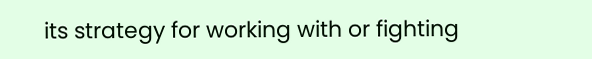its strategy for working with or fighting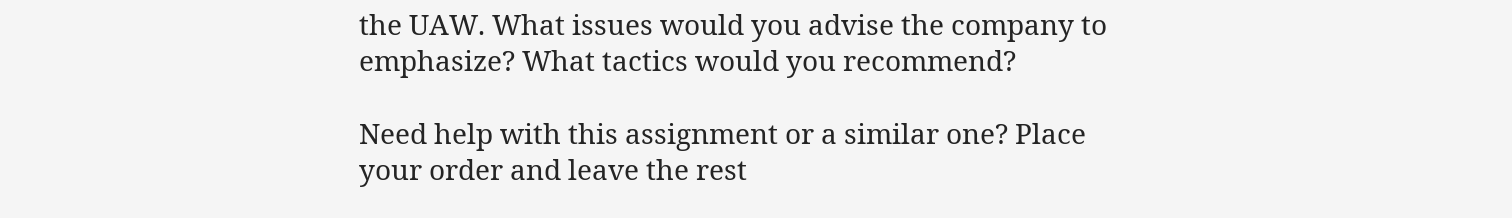the UAW. What issues would you advise the company to emphasize? What tactics would you recommend?

Need help with this assignment or a similar one? Place your order and leave the rest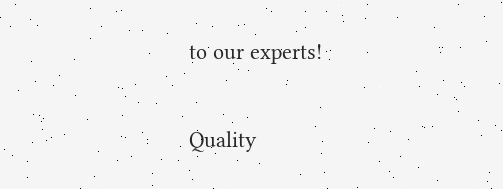to our experts!

Quality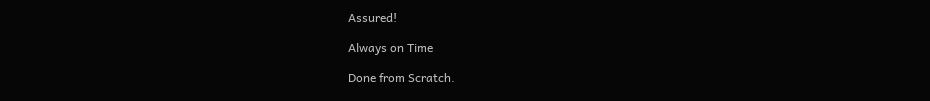Assured!

Always on Time

Done from Scratch.